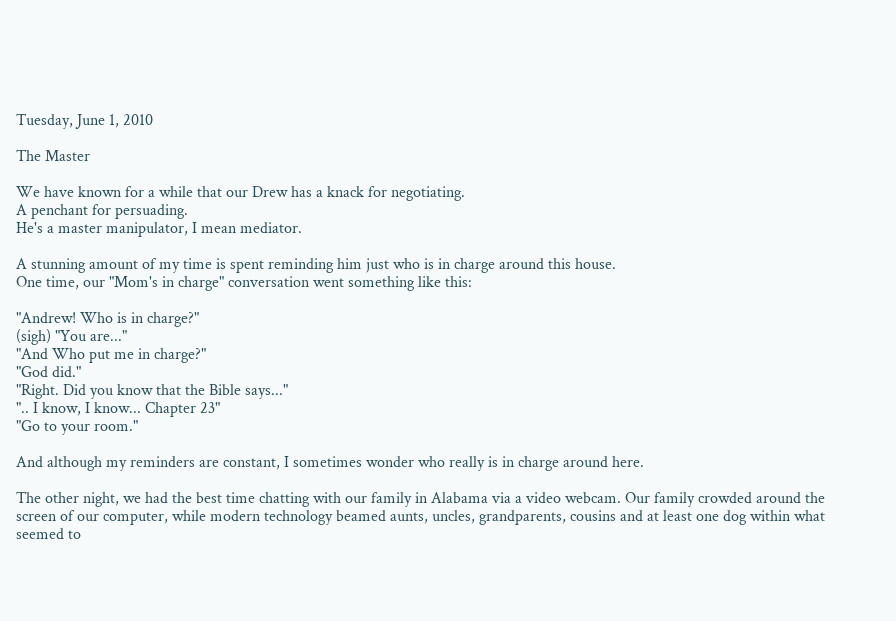Tuesday, June 1, 2010

The Master

We have known for a while that our Drew has a knack for negotiating.
A penchant for persuading.
He's a master manipulator, I mean mediator.

A stunning amount of my time is spent reminding him just who is in charge around this house.
One time, our "Mom's in charge" conversation went something like this:

"Andrew! Who is in charge?"
(sigh) "You are..."
"And Who put me in charge?"
"God did."
"Right. Did you know that the Bible says..."
".. I know, I know... Chapter 23"
"Go to your room."

And although my reminders are constant, I sometimes wonder who really is in charge around here.

The other night, we had the best time chatting with our family in Alabama via a video webcam. Our family crowded around the screen of our computer, while modern technology beamed aunts, uncles, grandparents, cousins and at least one dog within what seemed to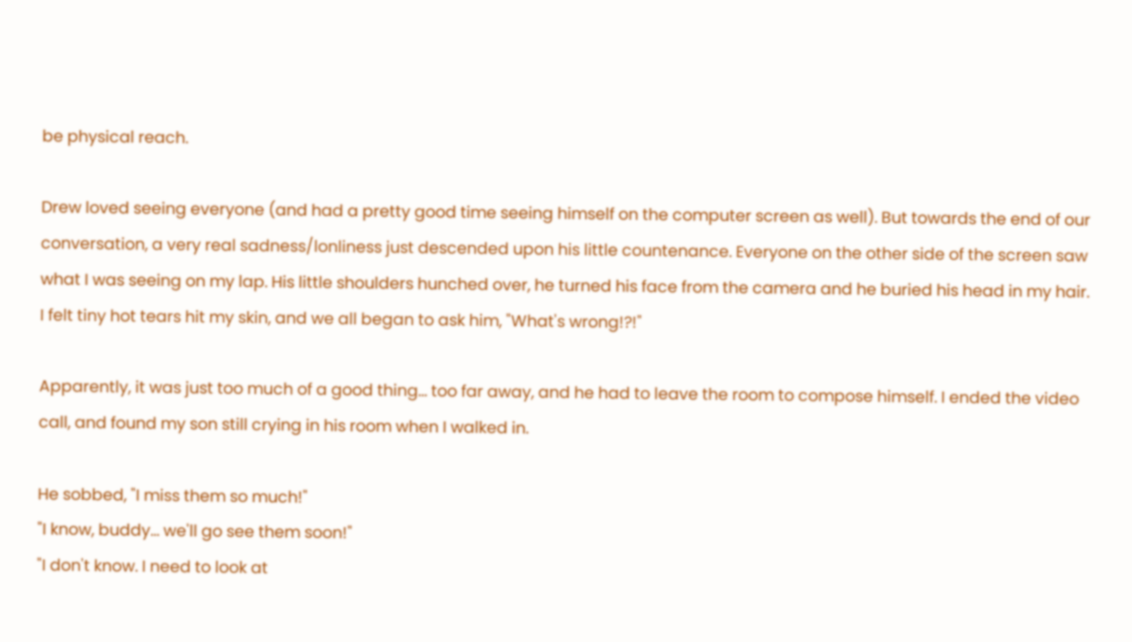be physical reach.

Drew loved seeing everyone (and had a pretty good time seeing himself on the computer screen as well). But towards the end of our conversation, a very real sadness/lonliness just descended upon his little countenance. Everyone on the other side of the screen saw what I was seeing on my lap. His little shoulders hunched over, he turned his face from the camera and he buried his head in my hair. I felt tiny hot tears hit my skin, and we all began to ask him, "What's wrong!?!"

Apparently, it was just too much of a good thing... too far away, and he had to leave the room to compose himself. I ended the video call, and found my son still crying in his room when I walked in.

He sobbed, "I miss them so much!"
"I know, buddy... we'll go see them soon!"
"I don't know. I need to look at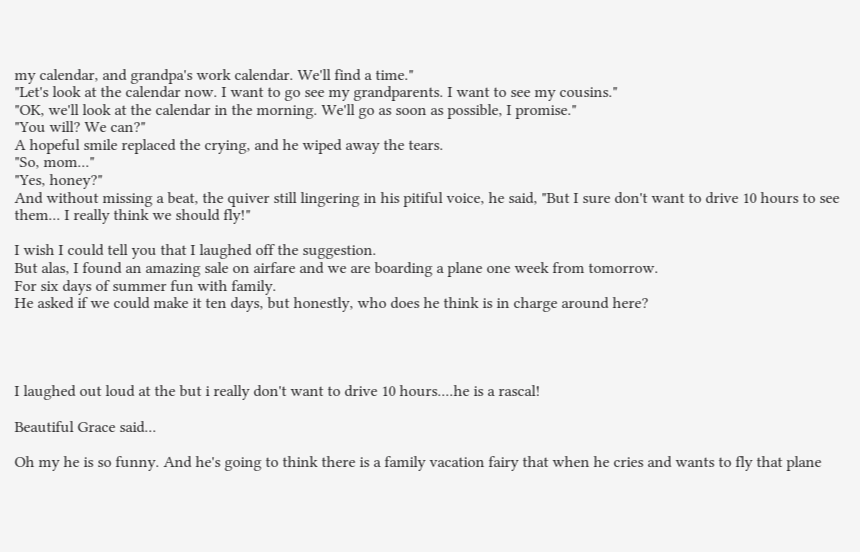my calendar, and grandpa's work calendar. We'll find a time."
"Let's look at the calendar now. I want to go see my grandparents. I want to see my cousins."
"OK, we'll look at the calendar in the morning. We'll go as soon as possible, I promise."
"You will? We can?"
A hopeful smile replaced the crying, and he wiped away the tears.
"So, mom..."
"Yes, honey?"
And without missing a beat, the quiver still lingering in his pitiful voice, he said, "But I sure don't want to drive 10 hours to see them... I really think we should fly!"

I wish I could tell you that I laughed off the suggestion.
But alas, I found an amazing sale on airfare and we are boarding a plane one week from tomorrow.
For six days of summer fun with family.
He asked if we could make it ten days, but honestly, who does he think is in charge around here?




I laughed out loud at the but i really don't want to drive 10 hours....he is a rascal!

Beautiful Grace said...

Oh my he is so funny. And he's going to think there is a family vacation fairy that when he cries and wants to fly that plane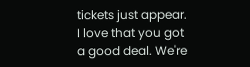tickets just appear. I love that you got a good deal. We're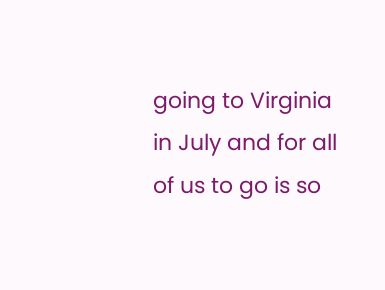going to Virginia in July and for all of us to go is so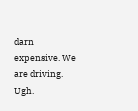darn expensive. We are driving. Ugh.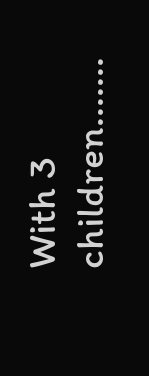With 3 children.......